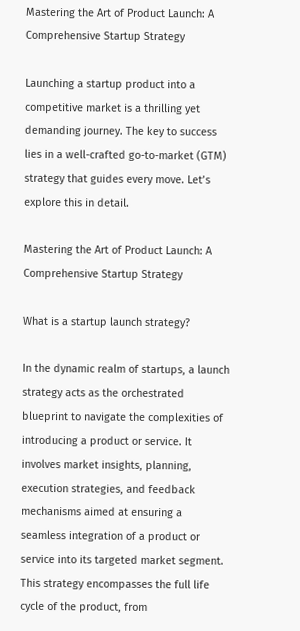Mastering the Art of Product Launch: A Comprehensive Startup Strategy

Launching a startup product into a competitive market is a thrilling yet demanding journey. The key to success lies in a well-crafted go-to-market (GTM) strategy that guides every move. Let’s explore this in detail.

Mastering the Art of Product Launch: A Comprehensive Startup Strategy

What is a startup launch strategy?

In the dynamic realm of startups, a launch strategy acts as the orchestrated blueprint to navigate the complexities of introducing a product or service. It involves market insights, planning, execution strategies, and feedback mechanisms aimed at ensuring a seamless integration of a product or service into its targeted market segment. This strategy encompasses the full life cycle of the product, from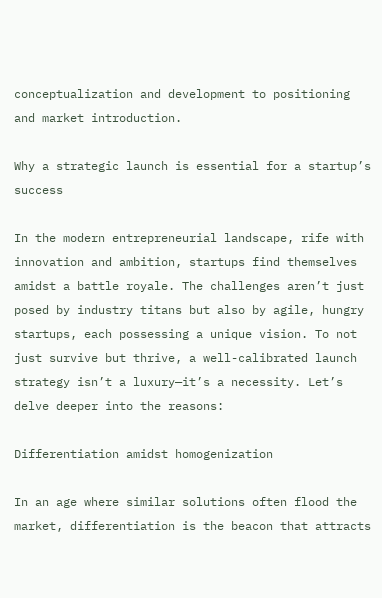conceptualization and development to positioning and market introduction.

Why a strategic launch is essential for a startup’s success

In the modern entrepreneurial landscape, rife with innovation and ambition, startups find themselves amidst a battle royale. The challenges aren’t just posed by industry titans but also by agile, hungry startups, each possessing a unique vision. To not just survive but thrive, a well-calibrated launch strategy isn’t a luxury—it’s a necessity. Let’s delve deeper into the reasons:

Differentiation amidst homogenization

In an age where similar solutions often flood the market, differentiation is the beacon that attracts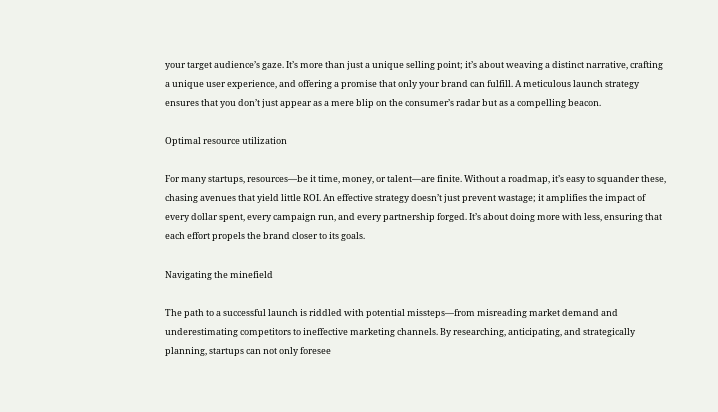your target audience’s gaze. It’s more than just a unique selling point; it’s about weaving a distinct narrative, crafting a unique user experience, and offering a promise that only your brand can fulfill. A meticulous launch strategy ensures that you don’t just appear as a mere blip on the consumer’s radar but as a compelling beacon.

Optimal resource utilization

For many startups, resources—be it time, money, or talent—are finite. Without a roadmap, it’s easy to squander these, chasing avenues that yield little ROI. An effective strategy doesn’t just prevent wastage; it amplifies the impact of every dollar spent, every campaign run, and every partnership forged. It’s about doing more with less, ensuring that each effort propels the brand closer to its goals.

Navigating the minefield

The path to a successful launch is riddled with potential missteps—from misreading market demand and underestimating competitors to ineffective marketing channels. By researching, anticipating, and strategically planning, startups can not only foresee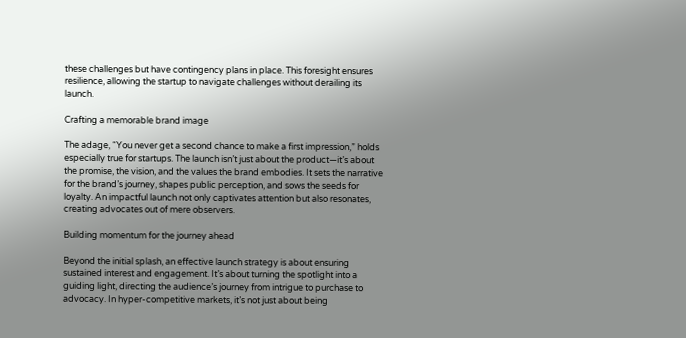these challenges but have contingency plans in place. This foresight ensures resilience, allowing the startup to navigate challenges without derailing its launch.

Crafting a memorable brand image

The adage, “You never get a second chance to make a first impression,” holds especially true for startups. The launch isn’t just about the product—it’s about the promise, the vision, and the values the brand embodies. It sets the narrative for the brand’s journey, shapes public perception, and sows the seeds for loyalty. An impactful launch not only captivates attention but also resonates, creating advocates out of mere observers.

Building momentum for the journey ahead

Beyond the initial splash, an effective launch strategy is about ensuring sustained interest and engagement. It’s about turning the spotlight into a guiding light, directing the audience’s journey from intrigue to purchase to advocacy. In hyper-competitive markets, it’s not just about being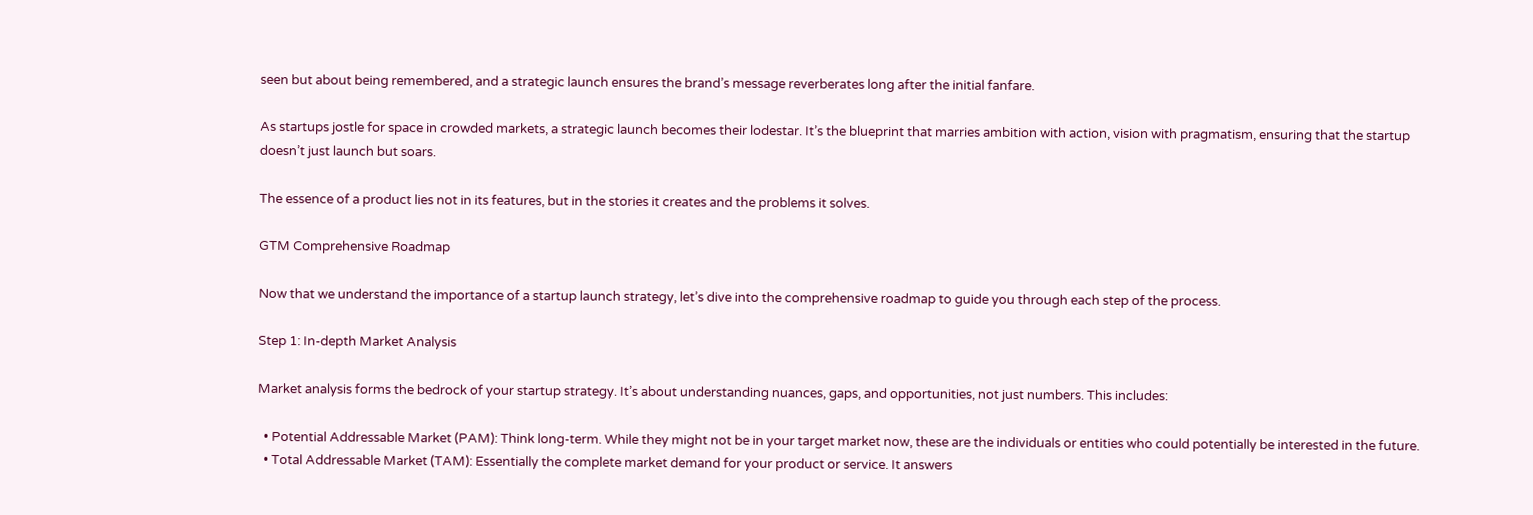seen but about being remembered, and a strategic launch ensures the brand’s message reverberates long after the initial fanfare.

As startups jostle for space in crowded markets, a strategic launch becomes their lodestar. It’s the blueprint that marries ambition with action, vision with pragmatism, ensuring that the startup doesn’t just launch but soars.

The essence of a product lies not in its features, but in the stories it creates and the problems it solves.

GTM Comprehensive Roadmap

Now that we understand the importance of a startup launch strategy, let’s dive into the comprehensive roadmap to guide you through each step of the process.

Step 1: In-depth Market Analysis

Market analysis forms the bedrock of your startup strategy. It’s about understanding nuances, gaps, and opportunities, not just numbers. This includes:

  • Potential Addressable Market (PAM): Think long-term. While they might not be in your target market now, these are the individuals or entities who could potentially be interested in the future.
  • Total Addressable Market (TAM): Essentially the complete market demand for your product or service. It answers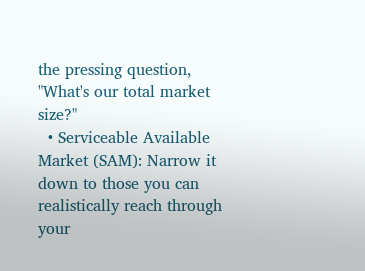the pressing question, "What's our total market size?"
  • Serviceable Available Market (SAM): Narrow it down to those you can realistically reach through your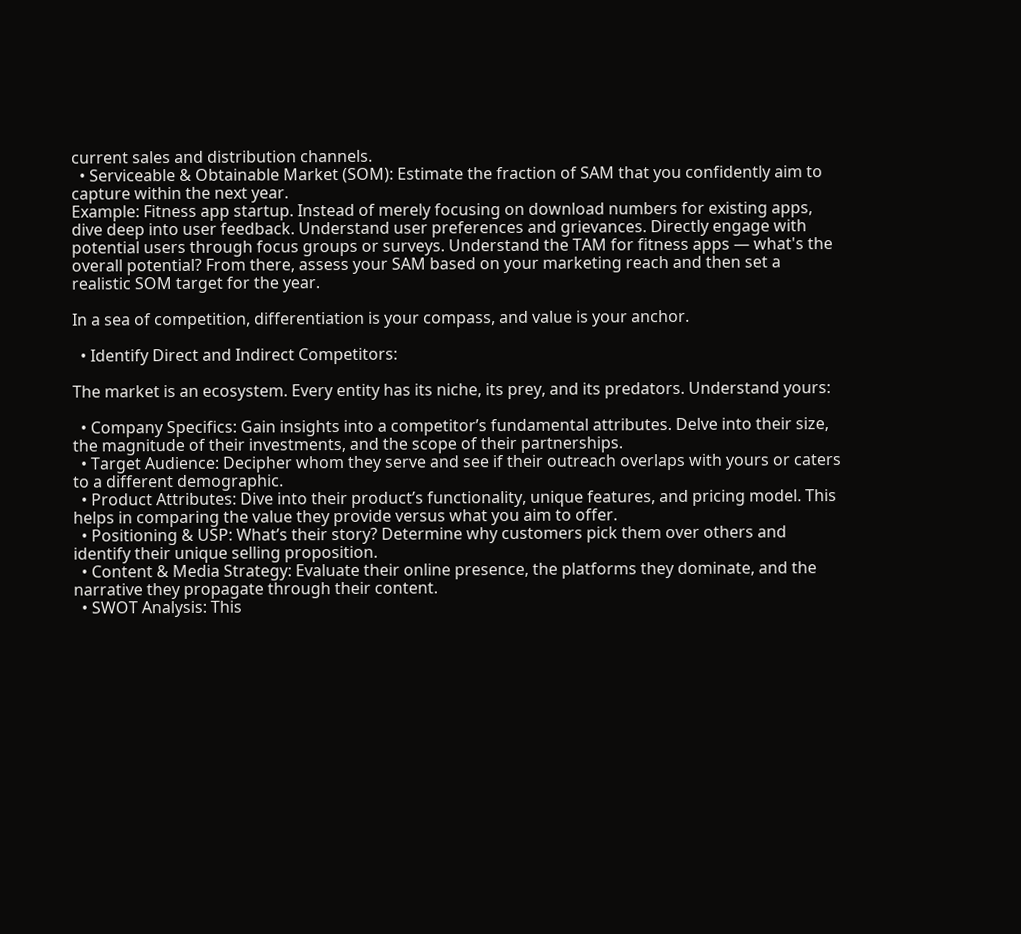current sales and distribution channels.
  • Serviceable & Obtainable Market (SOM): Estimate the fraction of SAM that you confidently aim to capture within the next year.
Example: Fitness app startup. Instead of merely focusing on download numbers for existing apps, dive deep into user feedback. Understand user preferences and grievances. Directly engage with potential users through focus groups or surveys. Understand the TAM for fitness apps — what's the overall potential? From there, assess your SAM based on your marketing reach and then set a realistic SOM target for the year.

In a sea of competition, differentiation is your compass, and value is your anchor.

  • Identify Direct and Indirect Competitors:

The market is an ecosystem. Every entity has its niche, its prey, and its predators. Understand yours:

  • Company Specifics: Gain insights into a competitor’s fundamental attributes. Delve into their size, the magnitude of their investments, and the scope of their partnerships.
  • Target Audience: Decipher whom they serve and see if their outreach overlaps with yours or caters to a different demographic.
  • Product Attributes: Dive into their product’s functionality, unique features, and pricing model. This helps in comparing the value they provide versus what you aim to offer.
  • Positioning & USP: What’s their story? Determine why customers pick them over others and identify their unique selling proposition.
  • Content & Media Strategy: Evaluate their online presence, the platforms they dominate, and the narrative they propagate through their content.
  • SWOT Analysis: This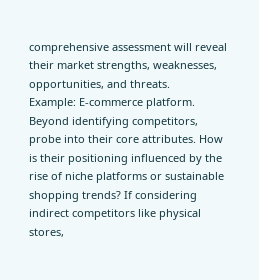comprehensive assessment will reveal their market strengths, weaknesses, opportunities, and threats.
Example: E-commerce platform. Beyond identifying competitors, probe into their core attributes. How is their positioning influenced by the rise of niche platforms or sustainable shopping trends? If considering indirect competitors like physical stores,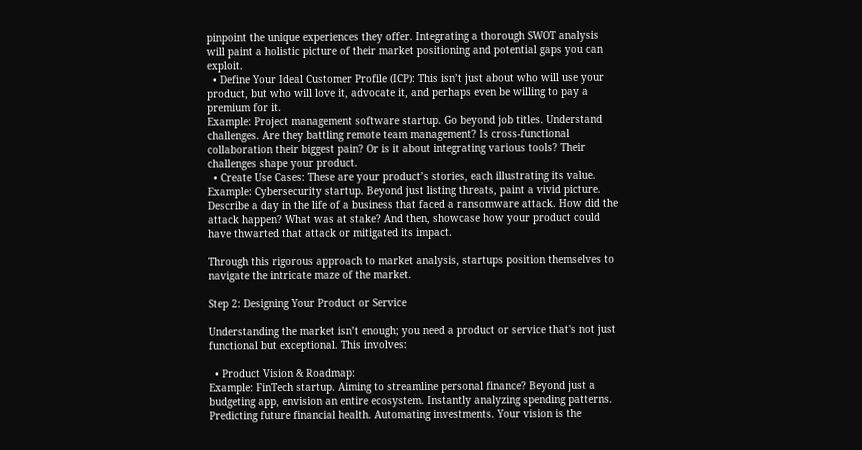pinpoint the unique experiences they offer. Integrating a thorough SWOT analysis will paint a holistic picture of their market positioning and potential gaps you can exploit.
  • Define Your Ideal Customer Profile (ICP): This isn’t just about who will use your product, but who will love it, advocate it, and perhaps even be willing to pay a premium for it.
Example: Project management software startup. Go beyond job titles. Understand challenges. Are they battling remote team management? Is cross-functional collaboration their biggest pain? Or is it about integrating various tools? Their challenges shape your product.
  • Create Use Cases: These are your product’s stories, each illustrating its value.
Example: Cybersecurity startup. Beyond just listing threats, paint a vivid picture. Describe a day in the life of a business that faced a ransomware attack. How did the attack happen? What was at stake? And then, showcase how your product could have thwarted that attack or mitigated its impact.

Through this rigorous approach to market analysis, startups position themselves to navigate the intricate maze of the market.

Step 2: Designing Your Product or Service

Understanding the market isn’t enough; you need a product or service that's not just functional but exceptional. This involves:

  • Product Vision & Roadmap:
Example: FinTech startup. Aiming to streamline personal finance? Beyond just a budgeting app, envision an entire ecosystem. Instantly analyzing spending patterns. Predicting future financial health. Automating investments. Your vision is the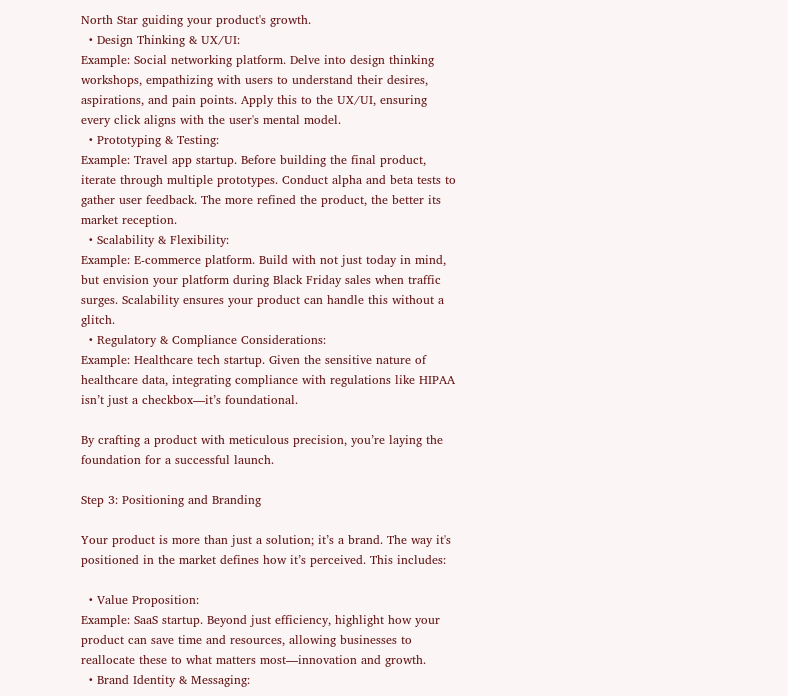North Star guiding your product's growth.
  • Design Thinking & UX/UI:
Example: Social networking platform. Delve into design thinking workshops, empathizing with users to understand their desires, aspirations, and pain points. Apply this to the UX/UI, ensuring every click aligns with the user's mental model.
  • Prototyping & Testing:
Example: Travel app startup. Before building the final product, iterate through multiple prototypes. Conduct alpha and beta tests to gather user feedback. The more refined the product, the better its market reception.
  • Scalability & Flexibility:
Example: E-commerce platform. Build with not just today in mind, but envision your platform during Black Friday sales when traffic surges. Scalability ensures your product can handle this without a glitch.
  • Regulatory & Compliance Considerations:
Example: Healthcare tech startup. Given the sensitive nature of healthcare data, integrating compliance with regulations like HIPAA isn’t just a checkbox—it’s foundational.

By crafting a product with meticulous precision, you’re laying the foundation for a successful launch.

Step 3: Positioning and Branding

Your product is more than just a solution; it’s a brand. The way it's positioned in the market defines how it’s perceived. This includes:

  • Value Proposition:
Example: SaaS startup. Beyond just efficiency, highlight how your product can save time and resources, allowing businesses to reallocate these to what matters most—innovation and growth.
  • Brand Identity & Messaging: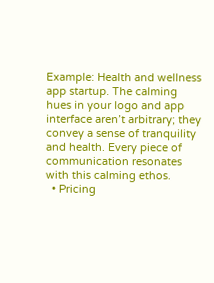Example: Health and wellness app startup. The calming hues in your logo and app interface aren’t arbitrary; they convey a sense of tranquility and health. Every piece of communication resonates with this calming ethos.
  • Pricing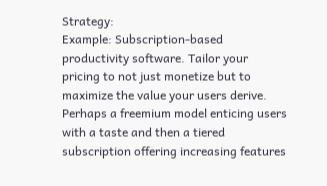Strategy:
Example: Subscription-based productivity software. Tailor your pricing to not just monetize but to maximize the value your users derive. Perhaps a freemium model enticing users with a taste and then a tiered subscription offering increasing features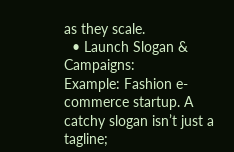as they scale.
  • Launch Slogan & Campaigns:
Example: Fashion e-commerce startup. A catchy slogan isn’t just a tagline;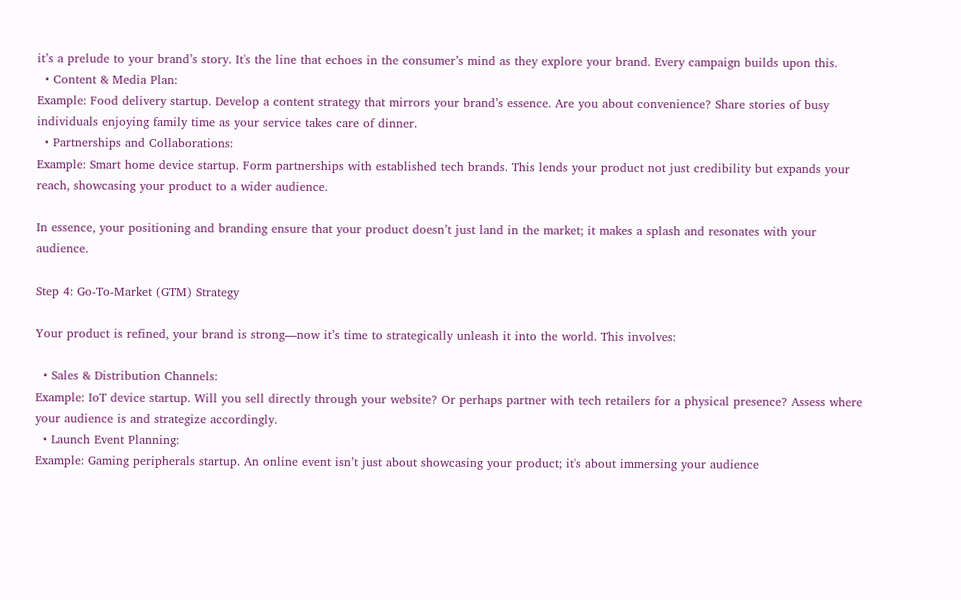it’s a prelude to your brand’s story. It's the line that echoes in the consumer’s mind as they explore your brand. Every campaign builds upon this.
  • Content & Media Plan:
Example: Food delivery startup. Develop a content strategy that mirrors your brand’s essence. Are you about convenience? Share stories of busy individuals enjoying family time as your service takes care of dinner.
  • Partnerships and Collaborations:
Example: Smart home device startup. Form partnerships with established tech brands. This lends your product not just credibility but expands your reach, showcasing your product to a wider audience.

In essence, your positioning and branding ensure that your product doesn’t just land in the market; it makes a splash and resonates with your audience.

Step 4: Go-To-Market (GTM) Strategy

Your product is refined, your brand is strong—now it’s time to strategically unleash it into the world. This involves:

  • Sales & Distribution Channels:
Example: IoT device startup. Will you sell directly through your website? Or perhaps partner with tech retailers for a physical presence? Assess where your audience is and strategize accordingly.
  • Launch Event Planning:
Example: Gaming peripherals startup. An online event isn’t just about showcasing your product; it's about immersing your audience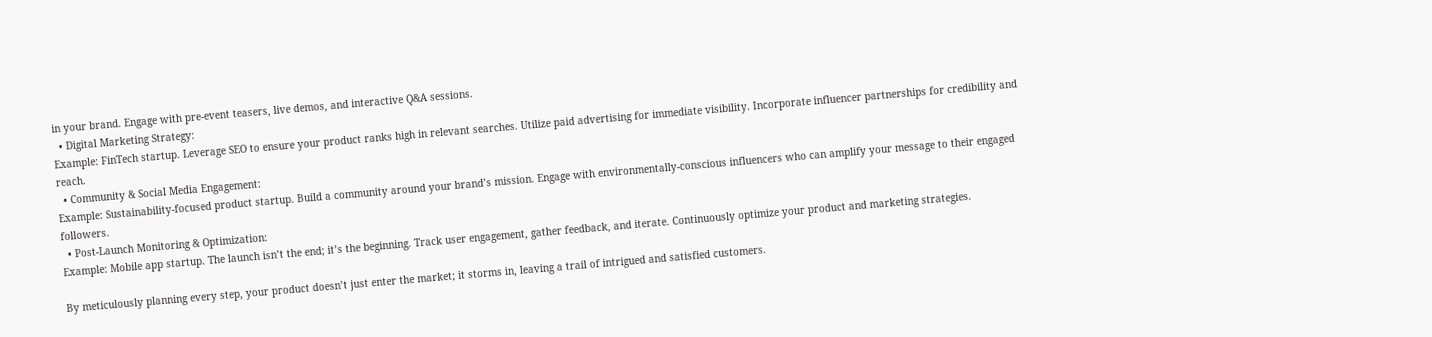in your brand. Engage with pre-event teasers, live demos, and interactive Q&A sessions.
  • Digital Marketing Strategy:
Example: FinTech startup. Leverage SEO to ensure your product ranks high in relevant searches. Utilize paid advertising for immediate visibility. Incorporate influencer partnerships for credibility and reach.
  • Community & Social Media Engagement:
Example: Sustainability-focused product startup. Build a community around your brand’s mission. Engage with environmentally-conscious influencers who can amplify your message to their engaged followers.
  • Post-Launch Monitoring & Optimization:
Example: Mobile app startup. The launch isn’t the end; it’s the beginning. Track user engagement, gather feedback, and iterate. Continuously optimize your product and marketing strategies.

By meticulously planning every step, your product doesn’t just enter the market; it storms in, leaving a trail of intrigued and satisfied customers.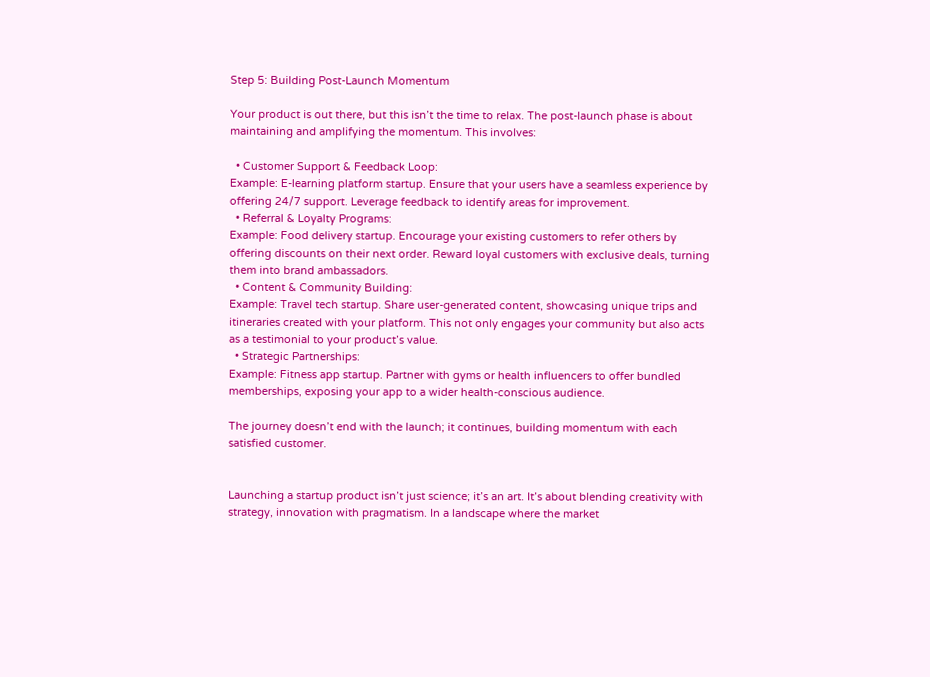Step 5: Building Post-Launch Momentum

Your product is out there, but this isn’t the time to relax. The post-launch phase is about maintaining and amplifying the momentum. This involves:

  • Customer Support & Feedback Loop:
Example: E-learning platform startup. Ensure that your users have a seamless experience by offering 24/7 support. Leverage feedback to identify areas for improvement.
  • Referral & Loyalty Programs:
Example: Food delivery startup. Encourage your existing customers to refer others by offering discounts on their next order. Reward loyal customers with exclusive deals, turning them into brand ambassadors.
  • Content & Community Building:
Example: Travel tech startup. Share user-generated content, showcasing unique trips and itineraries created with your platform. This not only engages your community but also acts as a testimonial to your product’s value.
  • Strategic Partnerships:
Example: Fitness app startup. Partner with gyms or health influencers to offer bundled memberships, exposing your app to a wider health-conscious audience.

The journey doesn’t end with the launch; it continues, building momentum with each satisfied customer.


Launching a startup product isn’t just science; it’s an art. It’s about blending creativity with strategy, innovation with pragmatism. In a landscape where the market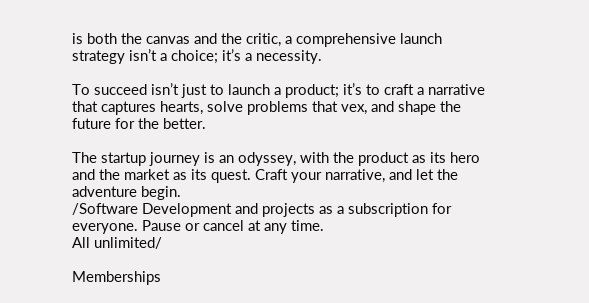is both the canvas and the critic, a comprehensive launch strategy isn’t a choice; it’s a necessity.

To succeed isn’t just to launch a product; it’s to craft a narrative that captures hearts, solve problems that vex, and shape the future for the better.

The startup journey is an odyssey, with the product as its hero and the market as its quest. Craft your narrative, and let the adventure begin.
/Software Development and projects as a subscription for everyone. Pause or cancel at any time.
All unlimited/

Memberships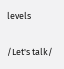levels

/Let's talk/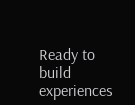Ready to build experiences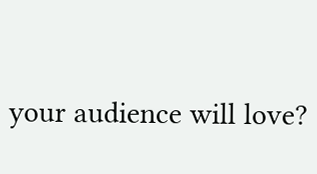your audience will love?